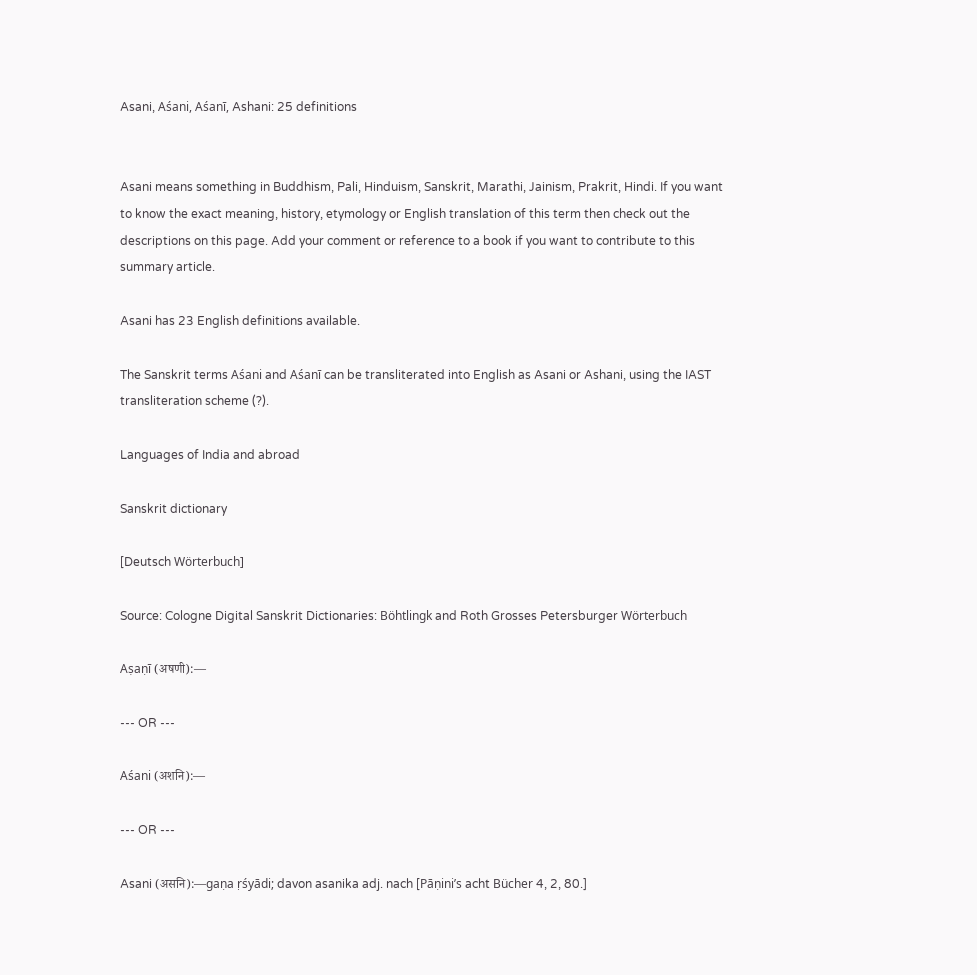Asani, Aśani, Aśanī, Ashani: 25 definitions


Asani means something in Buddhism, Pali, Hinduism, Sanskrit, Marathi, Jainism, Prakrit, Hindi. If you want to know the exact meaning, history, etymology or English translation of this term then check out the descriptions on this page. Add your comment or reference to a book if you want to contribute to this summary article.

Asani has 23 English definitions available.

The Sanskrit terms Aśani and Aśanī can be transliterated into English as Asani or Ashani, using the IAST transliteration scheme (?).

Languages of India and abroad

Sanskrit dictionary

[Deutsch Wörterbuch]

Source: Cologne Digital Sanskrit Dictionaries: Böhtlingk and Roth Grosses Petersburger Wörterbuch

Aṣaṇī (अषणी):—

--- OR ---

Aśani (अशनि):—

--- OR ---

Asani (असनि):—gaṇa ṛśyādi; davon asanika adj. nach [Pāṇini’s acht Bücher 4, 2, 80.]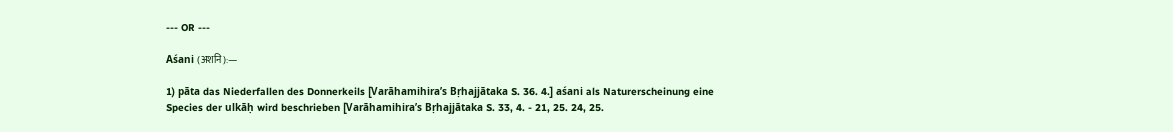--- OR ---

Aśani (अशनि):—

1) pāta das Niederfallen des Donnerkeils [Varāhamihira’s Bṛhajjātaka S. 36. 4.] aśani als Naturerscheinung eine Species der ulkāḥ wird beschrieben [Varāhamihira’s Bṛhajjātaka S. 33, 4. - 21, 25. 24, 25.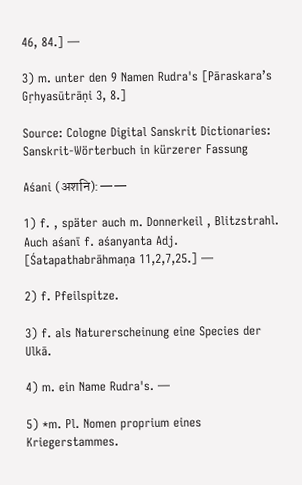46, 84.] —

3) m. unter den 9 Namen Rudra's [Pāraskara’s Gṛhyasūtrāṇi 3, 8.]

Source: Cologne Digital Sanskrit Dictionaries: Sanskrit-Wörterbuch in kürzerer Fassung

Aśani (अशनि):——

1) f. , später auch m. Donnerkeil , Blitzstrahl. Auch aśanī f. aśanyanta Adj. [Śatapathabrāhmaṇa 11,2,7,25.] —

2) f. Pfeilspitze.

3) f. als Naturerscheinung eine Species der Ulkā.

4) m. ein Name Rudra's. —

5) *m. Pl. Nomen proprium eines Kriegerstammes.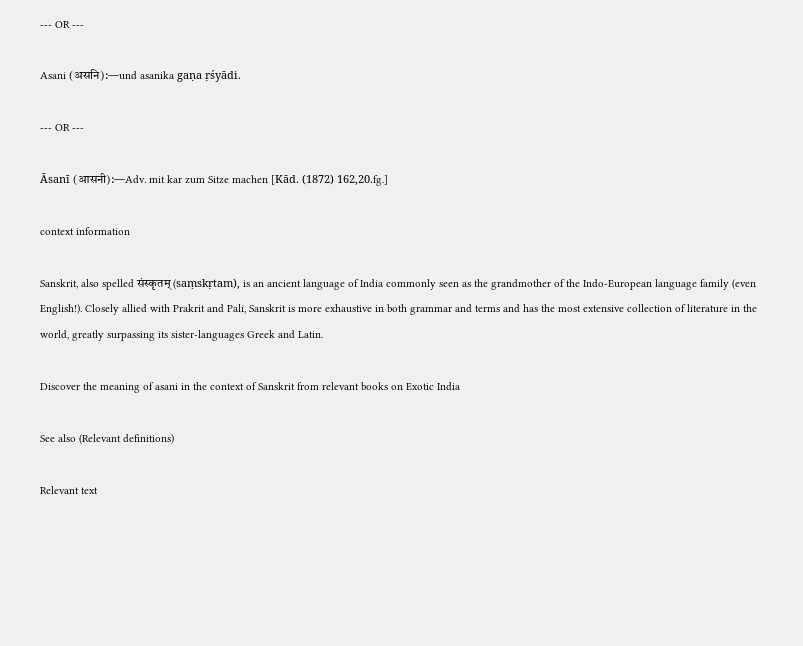--- OR ---

Asani (असनि):—und asanika gaṇa ṛśyādi.

--- OR ---

Āsanī (आसनी):—Adv. mit kar zum Sitze machen [Kād. (1872) 162,20.fg.]

context information

Sanskrit, also spelled संस्कृतम् (saṃskṛtam), is an ancient language of India commonly seen as the grandmother of the Indo-European language family (even English!). Closely allied with Prakrit and Pali, Sanskrit is more exhaustive in both grammar and terms and has the most extensive collection of literature in the world, greatly surpassing its sister-languages Greek and Latin.

Discover the meaning of asani in the context of Sanskrit from relevant books on Exotic India

See also (Relevant definitions)

Relevant text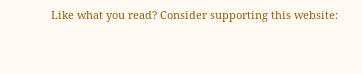Like what you read? Consider supporting this website: